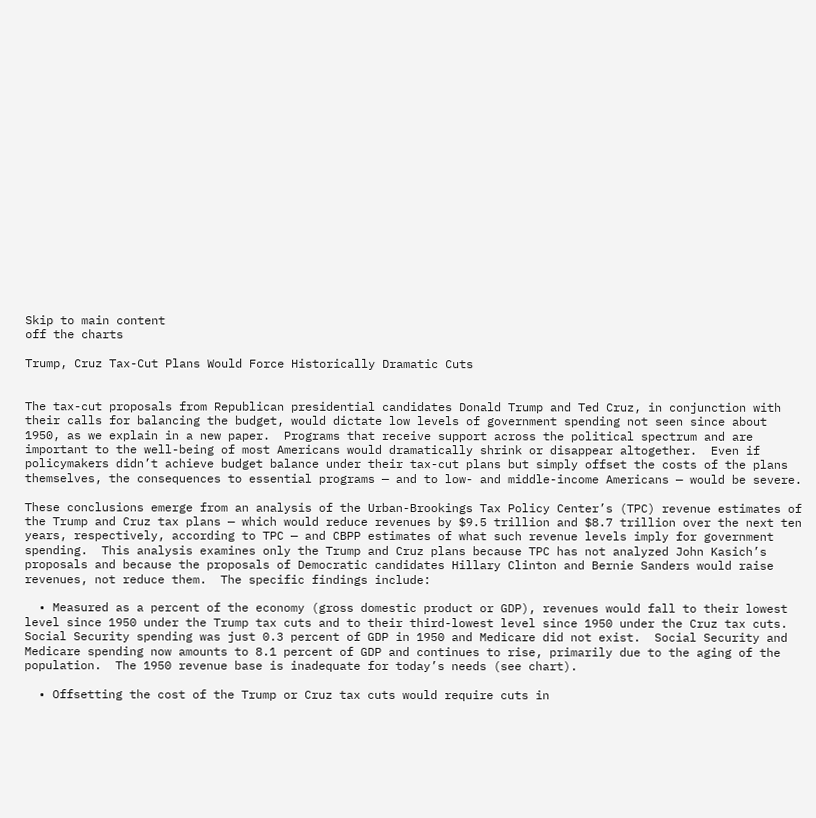Skip to main content
off the charts

Trump, Cruz Tax-Cut Plans Would Force Historically Dramatic Cuts


The tax-cut proposals from Republican presidential candidates Donald Trump and Ted Cruz, in conjunction with their calls for balancing the budget, would dictate low levels of government spending not seen since about 1950, as we explain in a new paper.  Programs that receive support across the political spectrum and are important to the well-being of most Americans would dramatically shrink or disappear altogether.  Even if policymakers didn’t achieve budget balance under their tax-cut plans but simply offset the costs of the plans themselves, the consequences to essential programs — and to low- and middle-income Americans — would be severe.

These conclusions emerge from an analysis of the Urban-Brookings Tax Policy Center’s (TPC) revenue estimates of the Trump and Cruz tax plans — which would reduce revenues by $9.5 trillion and $8.7 trillion over the next ten years, respectively, according to TPC — and CBPP estimates of what such revenue levels imply for government spending.  This analysis examines only the Trump and Cruz plans because TPC has not analyzed John Kasich’s proposals and because the proposals of Democratic candidates Hillary Clinton and Bernie Sanders would raise revenues, not reduce them.  The specific findings include:

  • Measured as a percent of the economy (gross domestic product or GDP), revenues would fall to their lowest level since 1950 under the Trump tax cuts and to their third-lowest level since 1950 under the Cruz tax cuts.  Social Security spending was just 0.3 percent of GDP in 1950 and Medicare did not exist.  Social Security and Medicare spending now amounts to 8.1 percent of GDP and continues to rise, primarily due to the aging of the population.  The 1950 revenue base is inadequate for today’s needs (see chart).

  • Offsetting the cost of the Trump or Cruz tax cuts would require cuts in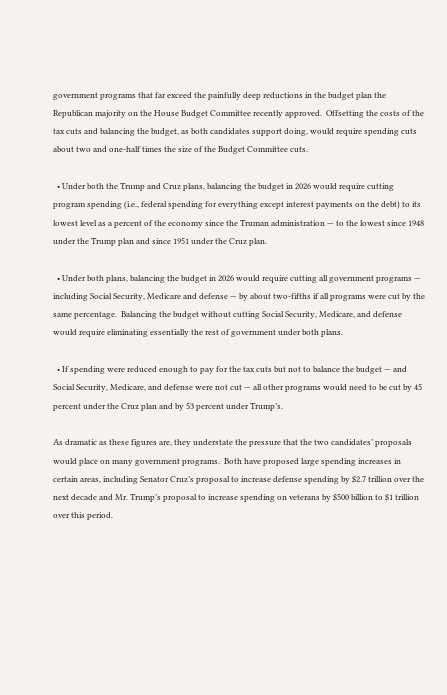government programs that far exceed the painfully deep reductions in the budget plan the Republican majority on the House Budget Committee recently approved.  Offsetting the costs of the tax cuts and balancing the budget, as both candidates support doing, would require spending cuts about two and one-half times the size of the Budget Committee cuts.

  • Under both the Trump and Cruz plans, balancing the budget in 2026 would require cutting program spending (i.e., federal spending for everything except interest payments on the debt) to its lowest level as a percent of the economy since the Truman administration — to the lowest since 1948 under the Trump plan and since 1951 under the Cruz plan.

  • Under both plans, balancing the budget in 2026 would require cutting all government programs — including Social Security, Medicare and defense — by about two-fifths if all programs were cut by the same percentage.  Balancing the budget without cutting Social Security, Medicare, and defense would require eliminating essentially the rest of government under both plans.

  • If spending were reduced enough to pay for the tax cuts but not to balance the budget — and Social Security, Medicare, and defense were not cut — all other programs would need to be cut by 45 percent under the Cruz plan and by 53 percent under Trump’s.

As dramatic as these figures are, they understate the pressure that the two candidates’ proposals would place on many government programs.  Both have proposed large spending increases in certain areas, including Senator Cruz’s proposal to increase defense spending by $2.7 trillion over the next decade and Mr. Trump’s proposal to increase spending on veterans by $500 billion to $1 trillion over this period.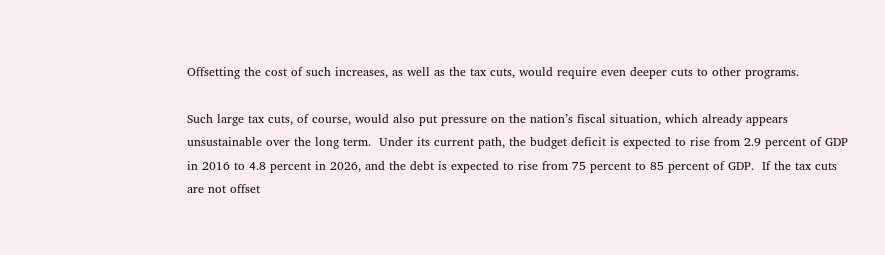Offsetting the cost of such increases, as well as the tax cuts, would require even deeper cuts to other programs.

Such large tax cuts, of course, would also put pressure on the nation’s fiscal situation, which already appears unsustainable over the long term.  Under its current path, the budget deficit is expected to rise from 2.9 percent of GDP in 2016 to 4.8 percent in 2026, and the debt is expected to rise from 75 percent to 85 percent of GDP.  If the tax cuts are not offset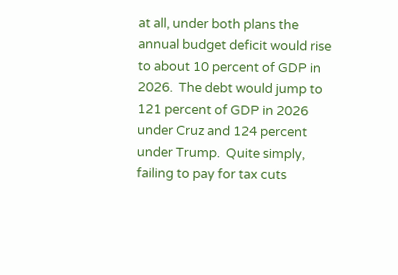at all, under both plans the annual budget deficit would rise to about 10 percent of GDP in 2026.  The debt would jump to 121 percent of GDP in 2026 under Cruz and 124 percent under Trump.  Quite simply, failing to pay for tax cuts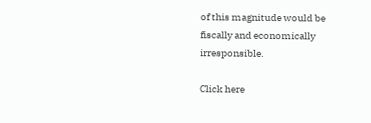of this magnitude would be fiscally and economically irresponsible.

Click here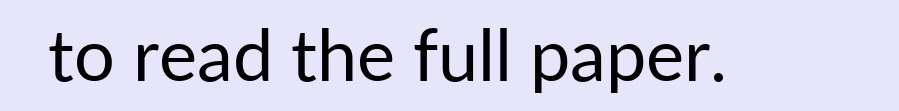to read the full paper.